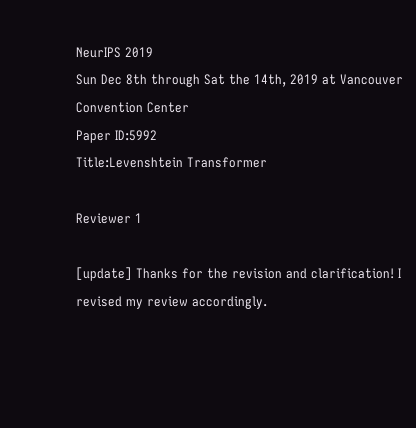NeurIPS 2019
Sun Dec 8th through Sat the 14th, 2019 at Vancouver Convention Center
Paper ID:5992
Title:Levenshtein Transformer

Reviewer 1

[update] Thanks for the revision and clarification! I revised my review accordingly.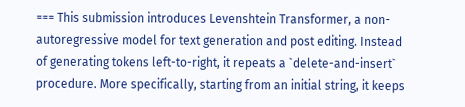=== This submission introduces Levenshtein Transformer, a non-autoregressive model for text generation and post editing. Instead of generating tokens left-to-right, it repeats a `delete-and-insert` procedure. More specifically, starting from an initial string, it keeps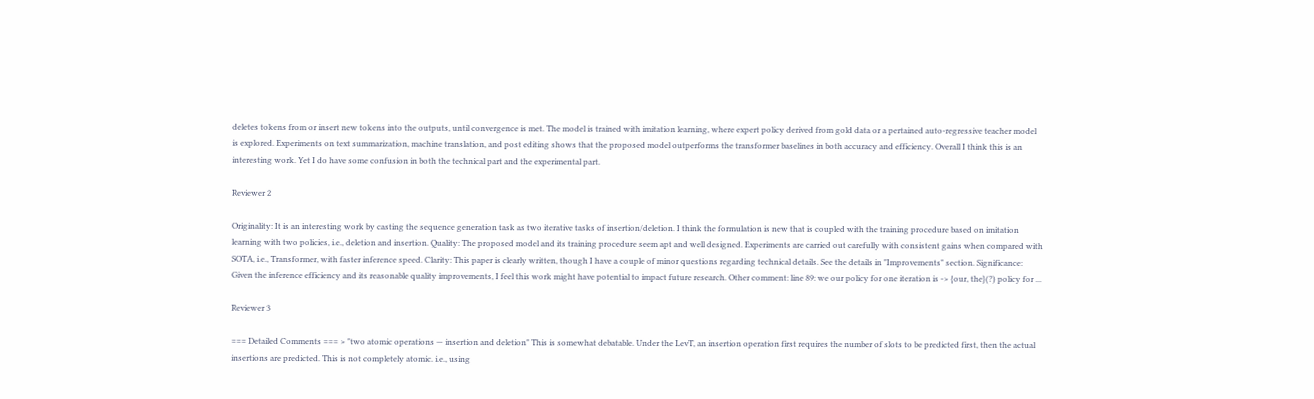deletes tokens from or insert new tokens into the outputs, until convergence is met. The model is trained with imitation learning, where expert policy derived from gold data or a pertained auto-regressive teacher model is explored. Experiments on text summarization, machine translation, and post editing shows that the proposed model outperforms the transformer baselines in both accuracy and efficiency. Overall I think this is an interesting work. Yet I do have some confusion in both the technical part and the experimental part.

Reviewer 2

Originality: It is an interesting work by casting the sequence generation task as two iterative tasks of insertion/deletion. I think the formulation is new that is coupled with the training procedure based on imitation learning with two policies, i.e., deletion and insertion. Quality: The proposed model and its training procedure seem apt and well designed. Experiments are carried out carefully with consistent gains when compared with SOTA, i.e., Transformer, with faster inference speed. Clarity: This paper is clearly written, though I have a couple of minor questions regarding technical details. See the details in "Improvements" section. Significance: Given the inference efficiency and its reasonable quality improvements, I feel this work might have potential to impact future research. Other comment: line 89: we our policy for one iteration is -> {our, the}(?) policy for ...

Reviewer 3

=== Detailed Comments === > "two atomic operations — insertion and deletion" This is somewhat debatable. Under the LevT, an insertion operation first requires the number of slots to be predicted first, then the actual insertions are predicted. This is not completely atomic. i.e., using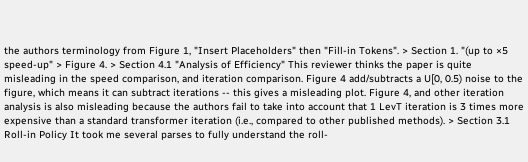the authors terminology from Figure 1, "Insert Placeholders" then "Fill-in Tokens". > Section 1. "(up to ×5 speed-up" > Figure 4. > Section 4.1 "Analysis of Efficiency" This reviewer thinks the paper is quite misleading in the speed comparison, and iteration comparison. Figure 4 add/subtracts a U[0, 0.5) noise to the figure, which means it can subtract iterations -- this gives a misleading plot. Figure 4, and other iteration analysis is also misleading because the authors fail to take into account that 1 LevT iteration is 3 times more expensive than a standard transformer iteration (i.e., compared to other published methods). > Section 3.1 Roll-in Policy It took me several parses to fully understand the roll-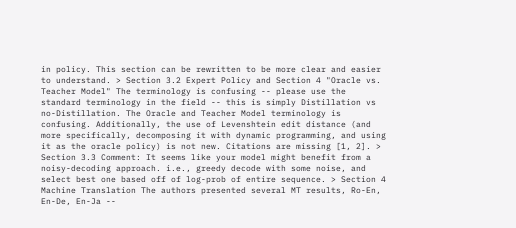in policy. This section can be rewritten to be more clear and easier to understand. > Section 3.2 Expert Policy and Section 4 "Oracle vs. Teacher Model" The terminology is confusing -- please use the standard terminology in the field -- this is simply Distillation vs no-Distillation. The Oracle and Teacher Model terminology is confusing. Additionally, the use of Levenshtein edit distance (and more specifically, decomposing it with dynamic programming, and using it as the oracle policy) is not new. Citations are missing [1, 2]. > Section 3.3 Comment: It seems like your model might benefit from a noisy-decoding approach. i.e., greedy decode with some noise, and select best one based off of log-prob of entire sequence. > Section 4 Machine Translation The authors presented several MT results, Ro-En, En-De, En-Ja --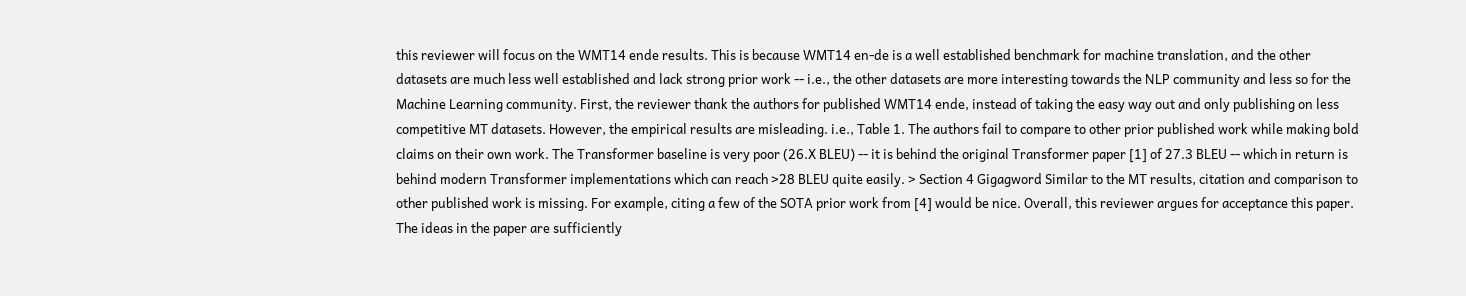this reviewer will focus on the WMT14 ende results. This is because WMT14 en-de is a well established benchmark for machine translation, and the other datasets are much less well established and lack strong prior work -- i.e., the other datasets are more interesting towards the NLP community and less so for the Machine Learning community. First, the reviewer thank the authors for published WMT14 ende, instead of taking the easy way out and only publishing on less competitive MT datasets. However, the empirical results are misleading. i.e., Table 1. The authors fail to compare to other prior published work while making bold claims on their own work. The Transformer baseline is very poor (26.X BLEU) -- it is behind the original Transformer paper [1] of 27.3 BLEU -- which in return is behind modern Transformer implementations which can reach >28 BLEU quite easily. > Section 4 Gigagword Similar to the MT results, citation and comparison to other published work is missing. For example, citing a few of the SOTA prior work from [4] would be nice. Overall, this reviewer argues for acceptance this paper. The ideas in the paper are sufficiently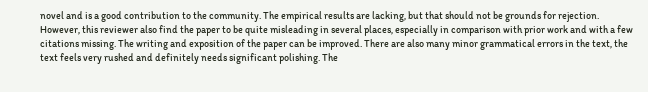novel and is a good contribution to the community. The empirical results are lacking, but that should not be grounds for rejection. However, this reviewer also find the paper to be quite misleading in several places, especially in comparison with prior work and with a few citations missing. The writing and exposition of the paper can be improved. There are also many minor grammatical errors in the text, the text feels very rushed and definitely needs significant polishing. The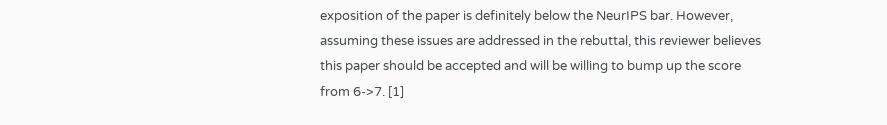exposition of the paper is definitely below the NeurIPS bar. However, assuming these issues are addressed in the rebuttal, this reviewer believes this paper should be accepted and will be willing to bump up the score from 6->7. [1]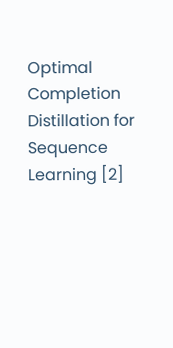Optimal Completion Distillation for Sequence Learning [2]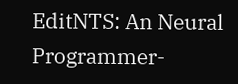EditNTS: An Neural Programmer-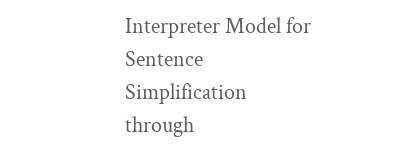Interpreter Model for Sentence Simplification through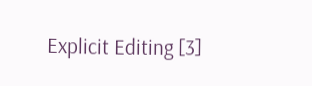Explicit Editing [3]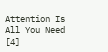Attention Is All You Need [4]